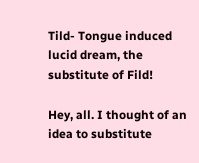Tild- Tongue induced lucid dream, the substitute of Fild!

Hey, all. I thought of an idea to substitute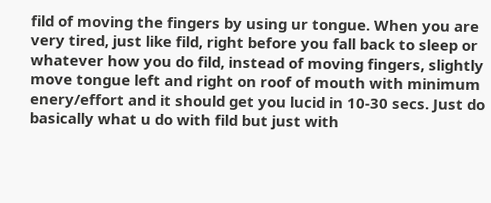fild of moving the fingers by using ur tongue. When you are very tired, just like fild, right before you fall back to sleep or whatever how you do fild, instead of moving fingers, slightly move tongue left and right on roof of mouth with minimum enery/effort and it should get you lucid in 10-30 secs. Just do basically what u do with fild but just with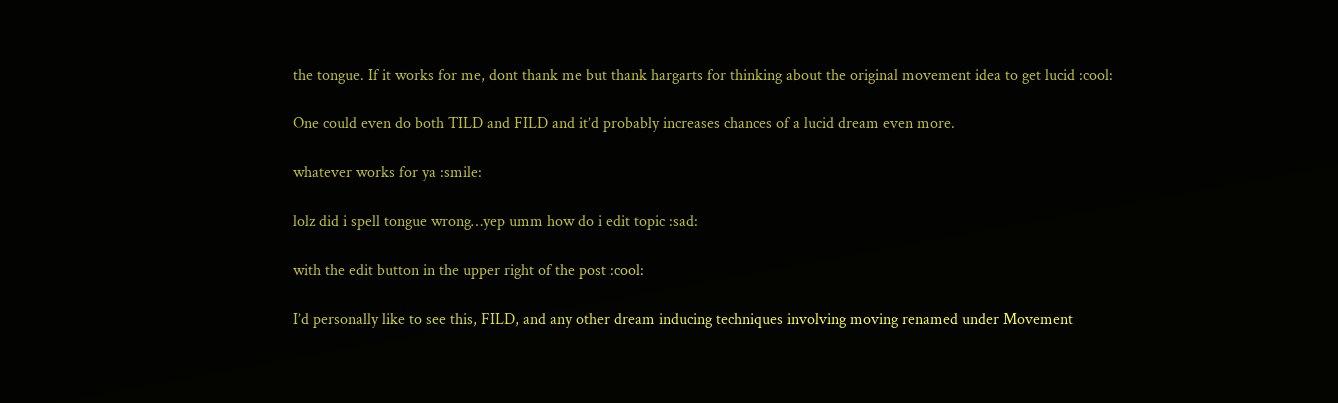the tongue. If it works for me, dont thank me but thank hargarts for thinking about the original movement idea to get lucid :cool:

One could even do both TILD and FILD and it’d probably increases chances of a lucid dream even more.

whatever works for ya :smile:

lolz did i spell tongue wrong…yep umm how do i edit topic :sad:

with the edit button in the upper right of the post :cool:

I’d personally like to see this, FILD, and any other dream inducing techniques involving moving renamed under Movement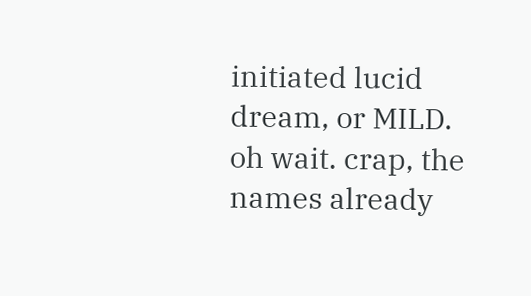initiated lucid dream, or MILD. oh wait. crap, the names already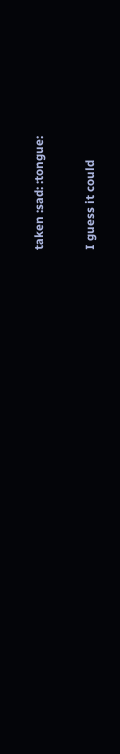taken :sad: :tongue:

I guess it could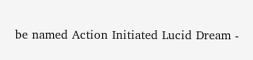be named Action Initiated Lucid Dream -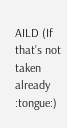AILD (If that’s not taken already :tongue:)